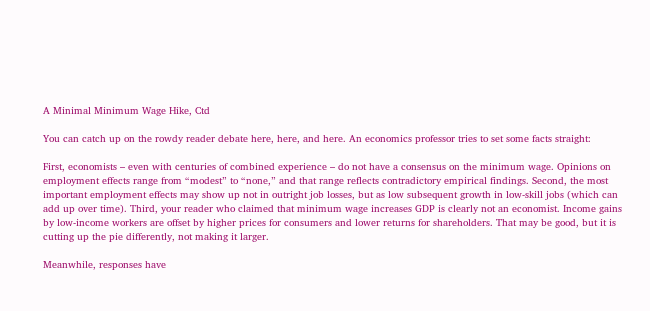A Minimal Minimum Wage Hike, Ctd

You can catch up on the rowdy reader debate here, here, and here. An economics professor tries to set some facts straight:

First, economists – even with centuries of combined experience – do not have a consensus on the minimum wage. Opinions on employment effects range from “modest” to “none,” and that range reflects contradictory empirical findings. Second, the most important employment effects may show up not in outright job losses, but as low subsequent growth in low-skill jobs (which can add up over time). Third, your reader who claimed that minimum wage increases GDP is clearly not an economist. Income gains by low-income workers are offset by higher prices for consumers and lower returns for shareholders. That may be good, but it is cutting up the pie differently, not making it larger.

Meanwhile, responses have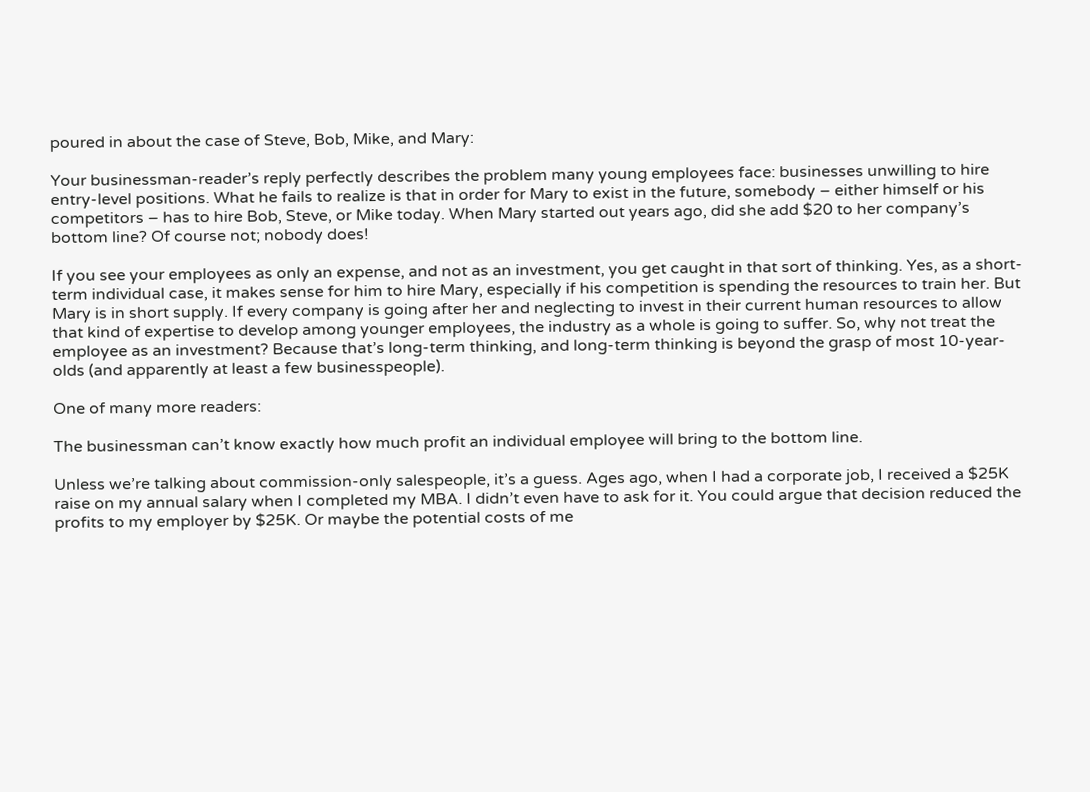poured in about the case of Steve, Bob, Mike, and Mary:

Your businessman-reader’s reply perfectly describes the problem many young employees face: businesses unwilling to hire entry-level positions. What he fails to realize is that in order for Mary to exist in the future, somebody – either himself or his competitors – has to hire Bob, Steve, or Mike today. When Mary started out years ago, did she add $20 to her company’s bottom line? Of course not; nobody does!

If you see your employees as only an expense, and not as an investment, you get caught in that sort of thinking. Yes, as a short-term individual case, it makes sense for him to hire Mary, especially if his competition is spending the resources to train her. But Mary is in short supply. If every company is going after her and neglecting to invest in their current human resources to allow that kind of expertise to develop among younger employees, the industry as a whole is going to suffer. So, why not treat the employee as an investment? Because that’s long-term thinking, and long-term thinking is beyond the grasp of most 10-year-olds (and apparently at least a few businesspeople).

One of many more readers:

The businessman can’t know exactly how much profit an individual employee will bring to the bottom line.

Unless we’re talking about commission-only salespeople, it’s a guess. Ages ago, when I had a corporate job, I received a $25K raise on my annual salary when I completed my MBA. I didn’t even have to ask for it. You could argue that decision reduced the profits to my employer by $25K. Or maybe the potential costs of me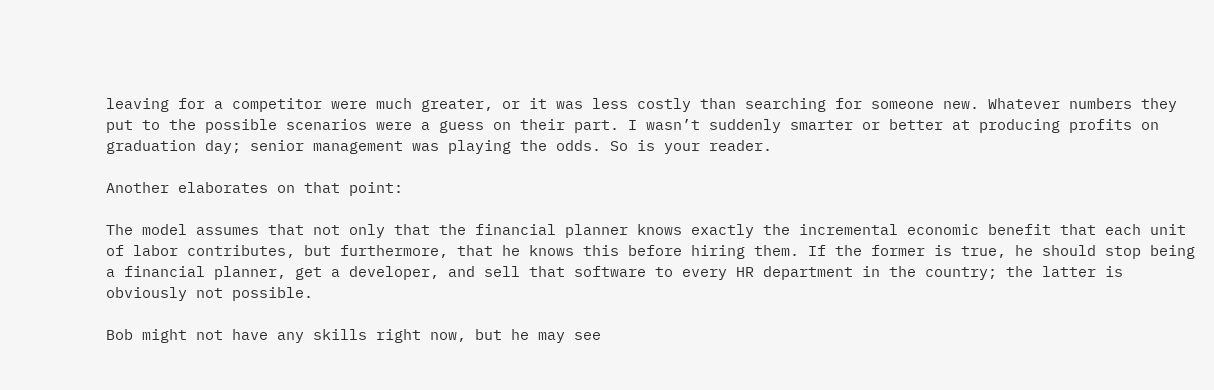leaving for a competitor were much greater, or it was less costly than searching for someone new. Whatever numbers they put to the possible scenarios were a guess on their part. I wasn’t suddenly smarter or better at producing profits on graduation day; senior management was playing the odds. So is your reader.

Another elaborates on that point:

The model assumes that not only that the financial planner knows exactly the incremental economic benefit that each unit of labor contributes, but furthermore, that he knows this before hiring them. If the former is true, he should stop being a financial planner, get a developer, and sell that software to every HR department in the country; the latter is obviously not possible.

Bob might not have any skills right now, but he may see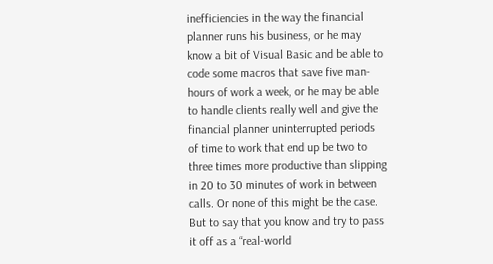inefficiencies in the way the financial planner runs his business, or he may know a bit of Visual Basic and be able to code some macros that save five man-hours of work a week, or he may be able to handle clients really well and give the financial planner uninterrupted periods of time to work that end up be two to three times more productive than slipping in 20 to 30 minutes of work in between calls. Or none of this might be the case. But to say that you know and try to pass it off as a “real-world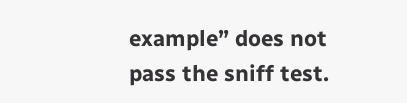example” does not pass the sniff test.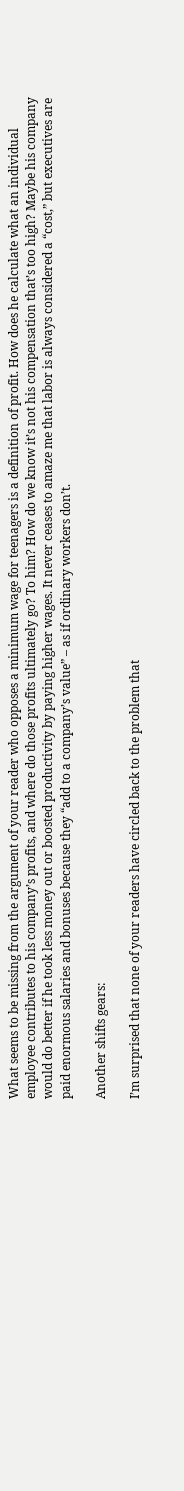What seems to be missing from the argument of your reader who opposes a minimum wage for teenagers is a definition of profit. How does he calculate what an individual employee contributes to his company’s profits, and where do those profits ultimately go? To him? How do we know it’s not his compensation that’s too high? Maybe his company would do better if he took less money out or boosted productivity by paying higher wages. It never ceases to amaze me that labor is always considered a “cost,” but executives are paid enormous salaries and bonuses because they “add to a company’s value” – as if ordinary workers don’t.

Another shifts gears:

I’m surprised that none of your readers have circled back to the problem that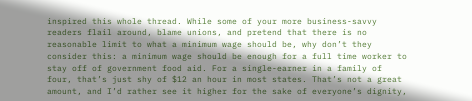inspired this whole thread. While some of your more business-savvy readers flail around, blame unions, and pretend that there is no reasonable limit to what a minimum wage should be, why don’t they consider this: a minimum wage should be enough for a full time worker to stay off of government food aid. For a single-earner in a family of four, that’s just shy of $12 an hour in most states. That’s not a great amount, and I’d rather see it higher for the sake of everyone’s dignity,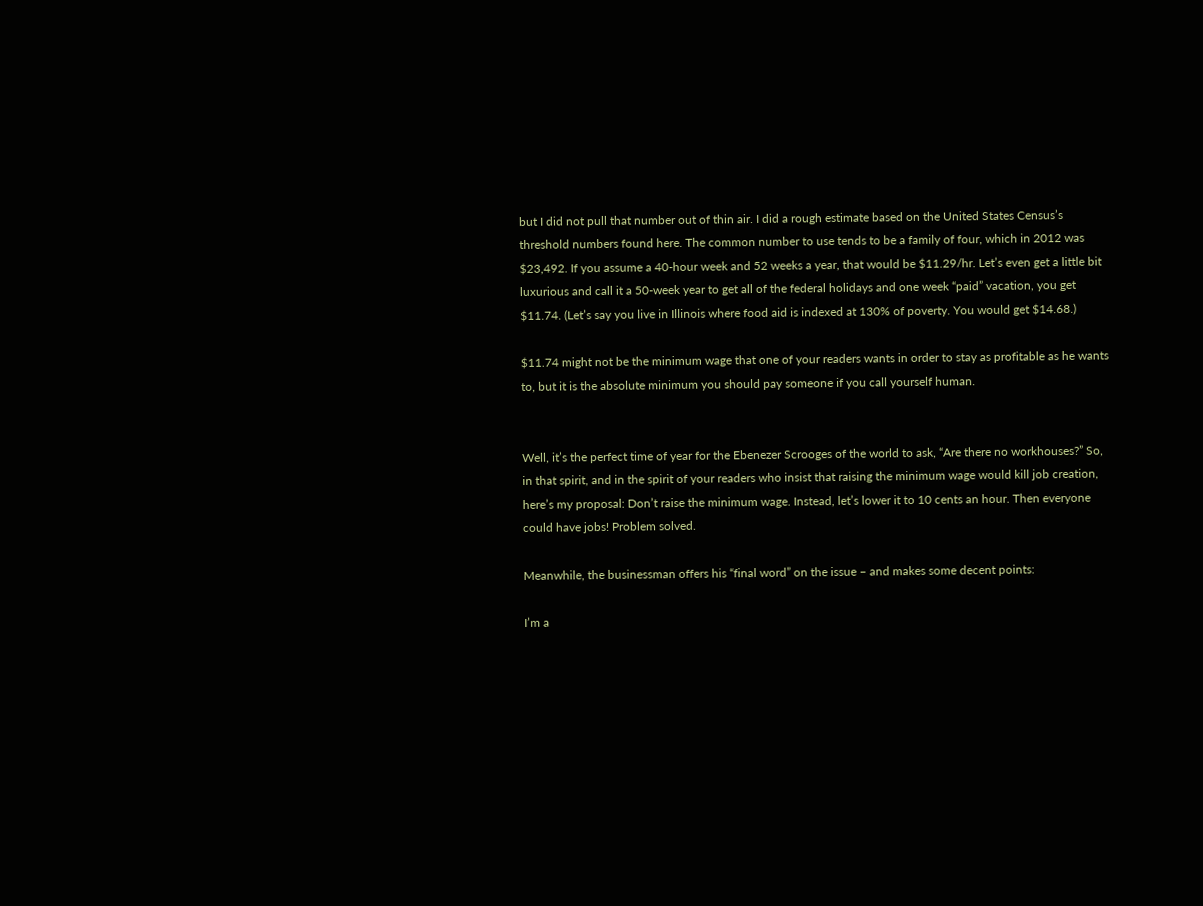but I did not pull that number out of thin air. I did a rough estimate based on the United States Census’s threshold numbers found here. The common number to use tends to be a family of four, which in 2012 was $23,492. If you assume a 40-hour week and 52 weeks a year, that would be $11.29/hr. Let’s even get a little bit luxurious and call it a 50-week year to get all of the federal holidays and one week “paid” vacation, you get $11.74. (Let’s say you live in Illinois where food aid is indexed at 130% of poverty. You would get $14.68.)

$11.74 might not be the minimum wage that one of your readers wants in order to stay as profitable as he wants to, but it is the absolute minimum you should pay someone if you call yourself human.


Well, it’s the perfect time of year for the Ebenezer Scrooges of the world to ask, “Are there no workhouses?” So, in that spirit, and in the spirit of your readers who insist that raising the minimum wage would kill job creation, here’s my proposal: Don’t raise the minimum wage. Instead, let’s lower it to 10 cents an hour. Then everyone could have jobs! Problem solved.

Meanwhile, the businessman offers his “final word” on the issue – and makes some decent points:

I’m a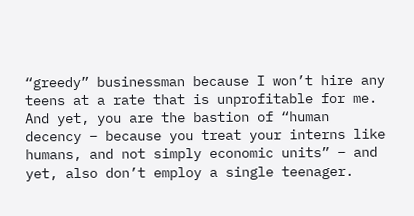“greedy” businessman because I won’t hire any teens at a rate that is unprofitable for me. And yet, you are the bastion of “human decency – because you treat your interns like humans, and not simply economic units” – and yet, also don’t employ a single teenager.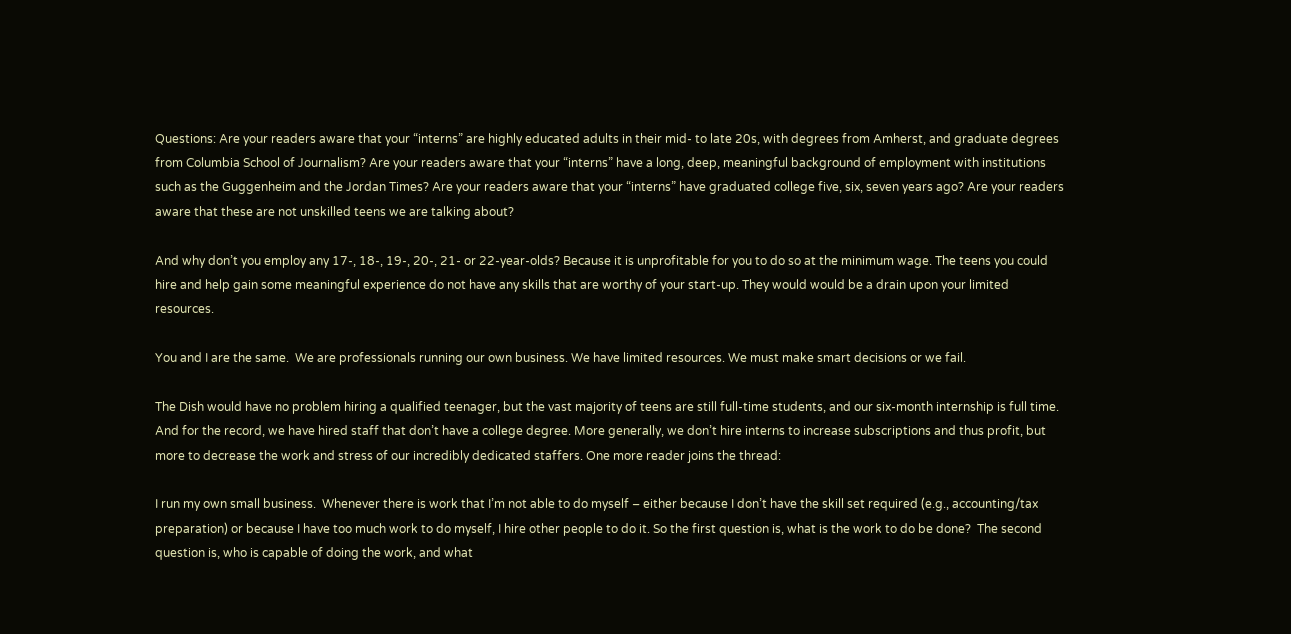Questions: Are your readers aware that your “interns” are highly educated adults in their mid- to late 20s, with degrees from Amherst, and graduate degrees from Columbia School of Journalism? Are your readers aware that your “interns” have a long, deep, meaningful background of employment with institutions such as the Guggenheim and the Jordan Times? Are your readers aware that your “interns” have graduated college five, six, seven years ago? Are your readers aware that these are not unskilled teens we are talking about?

And why don’t you employ any 17-, 18-, 19-, 20-, 21- or 22-year-olds? Because it is unprofitable for you to do so at the minimum wage. The teens you could hire and help gain some meaningful experience do not have any skills that are worthy of your start-up. They would would be a drain upon your limited resources.

You and I are the same.  We are professionals running our own business. We have limited resources. We must make smart decisions or we fail.

The Dish would have no problem hiring a qualified teenager, but the vast majority of teens are still full-time students, and our six-month internship is full time. And for the record, we have hired staff that don’t have a college degree. More generally, we don’t hire interns to increase subscriptions and thus profit, but more to decrease the work and stress of our incredibly dedicated staffers. One more reader joins the thread:

I run my own small business.  Whenever there is work that I’m not able to do myself – either because I don’t have the skill set required (e.g., accounting/tax preparation) or because I have too much work to do myself, I hire other people to do it. So the first question is, what is the work to do be done?  The second question is, who is capable of doing the work, and what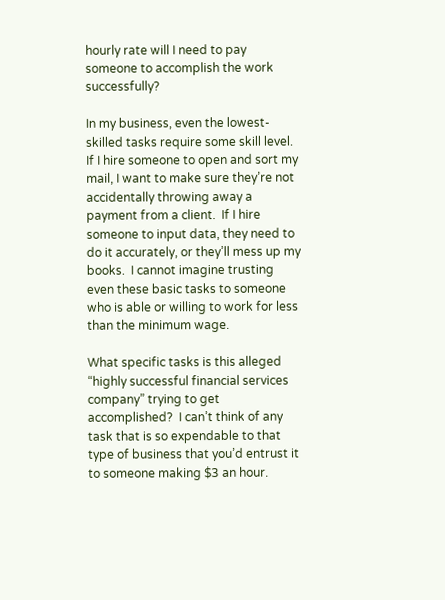hourly rate will I need to pay someone to accomplish the work successfully?

In my business, even the lowest-skilled tasks require some skill level.  If I hire someone to open and sort my mail, I want to make sure they’re not accidentally throwing away a payment from a client.  If I hire someone to input data, they need to do it accurately, or they’ll mess up my books.  I cannot imagine trusting even these basic tasks to someone who is able or willing to work for less than the minimum wage.

What specific tasks is this alleged “highly successful financial services company” trying to get accomplished?  I can’t think of any task that is so expendable to that type of business that you’d entrust it to someone making $3 an hour.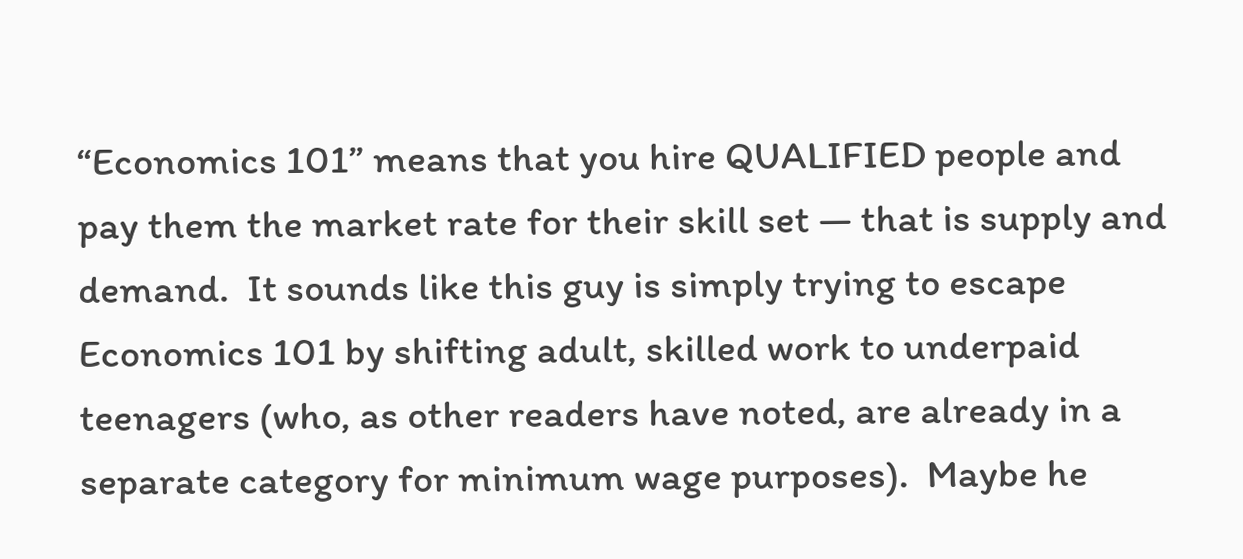“Economics 101” means that you hire QUALIFIED people and pay them the market rate for their skill set — that is supply and demand.  It sounds like this guy is simply trying to escape Economics 101 by shifting adult, skilled work to underpaid teenagers (who, as other readers have noted, are already in a separate category for minimum wage purposes).  Maybe he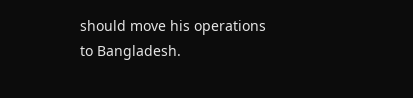should move his operations to Bangladesh.